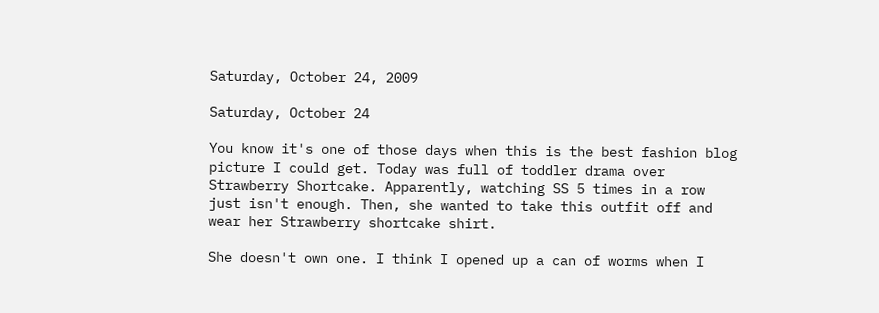Saturday, October 24, 2009

Saturday, October 24

You know it's one of those days when this is the best fashion blog picture I could get. Today was full of toddler drama over Strawberry Shortcake. Apparently, watching SS 5 times in a row just isn't enough. Then, she wanted to take this outfit off and wear her Strawberry shortcake shirt.

She doesn't own one. I think I opened up a can of worms when I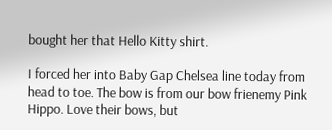bought her that Hello Kitty shirt.

I forced her into Baby Gap Chelsea line today from head to toe. The bow is from our bow frienemy Pink Hippo. Love their bows, but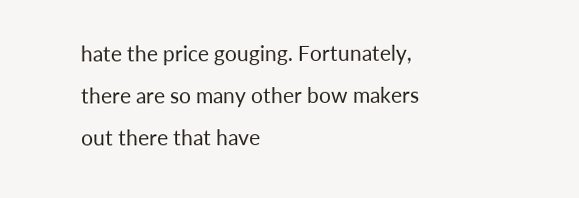hate the price gouging. Fortunately, there are so many other bow makers out there that have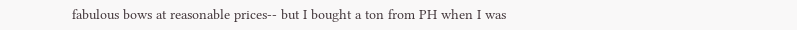fabulous bows at reasonable prices-- but I bought a ton from PH when I was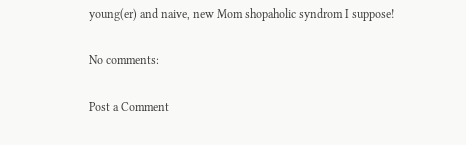young(er) and naive, new Mom shopaholic syndrom I suppose!

No comments:

Post a Comment